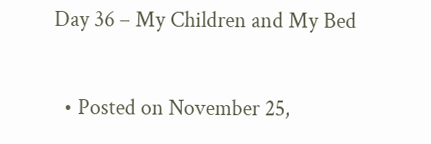Day 36 – My Children and My Bed

  • Posted on November 25,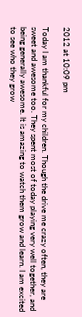2012 at 10:09 pm

Today I am thankful for my children. Though the drive me crazy often, they are sweet and awesome too. They spent most of today playing very well together, and being generally awesome. It is amazing to watch them grow and learn. I am excited to see who they grow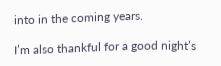into in the coming years.

I’m also thankful for a good night’s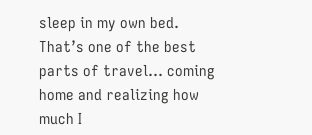sleep in my own bed. That’s one of the best parts of travel… coming home and realizing how much I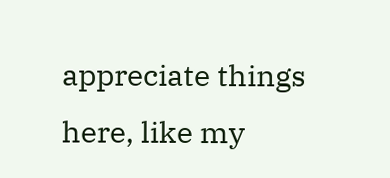appreciate things here, like my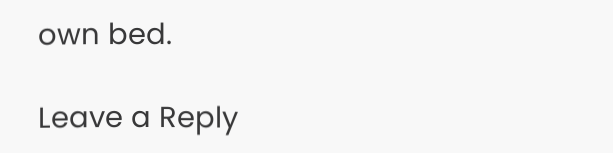own bed.

Leave a Reply